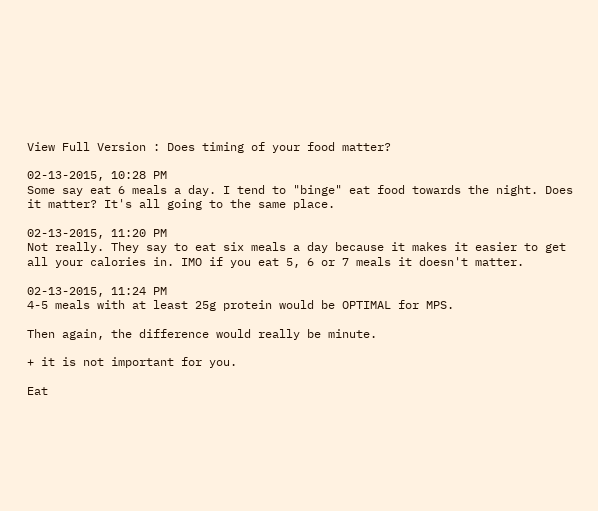View Full Version : Does timing of your food matter?

02-13-2015, 10:28 PM
Some say eat 6 meals a day. I tend to "binge" eat food towards the night. Does it matter? It's all going to the same place.

02-13-2015, 11:20 PM
Not really. They say to eat six meals a day because it makes it easier to get all your calories in. IMO if you eat 5, 6 or 7 meals it doesn't matter.

02-13-2015, 11:24 PM
4-5 meals with at least 25g protein would be OPTIMAL for MPS.

Then again, the difference would really be minute.

+ it is not important for you.

Eat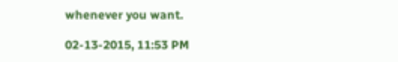whenever you want.

02-13-2015, 11:53 PM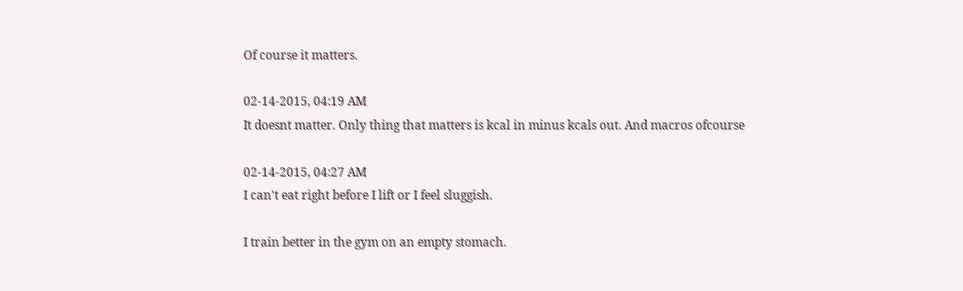Of course it matters.

02-14-2015, 04:19 AM
It doesnt matter. Only thing that matters is kcal in minus kcals out. And macros ofcourse

02-14-2015, 04:27 AM
I can't eat right before I lift or I feel sluggish.

I train better in the gym on an empty stomach.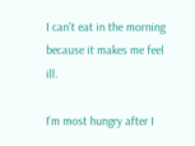I can't eat in the morning because it makes me feel ill.

I'm most hungry after I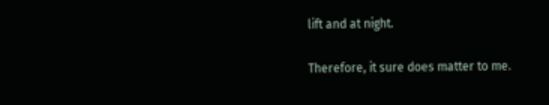lift and at night.

Therefore, it sure does matter to me.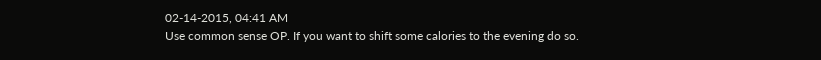02-14-2015, 04:41 AM
Use common sense OP. If you want to shift some calories to the evening do so.